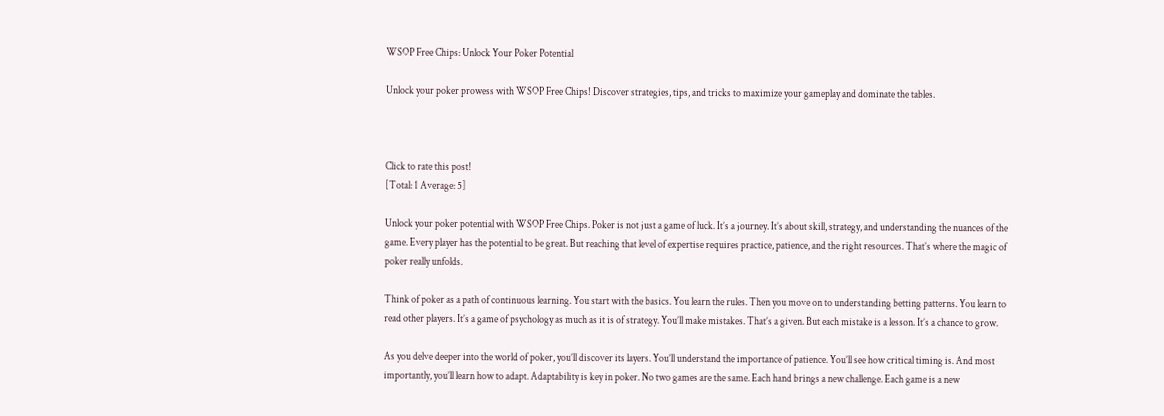WSOP Free Chips: Unlock Your Poker Potential

Unlock your poker prowess with WSOP Free Chips! Discover strategies, tips, and tricks to maximize your gameplay and dominate the tables.



Click to rate this post!
[Total: 1 Average: 5]

Unlock your poker potential with WSOP Free Chips. Poker is not just a game of luck. It’s a journey. It’s about skill, strategy, and understanding the nuances of the game. Every player has the potential to be great. But reaching that level of expertise requires practice, patience, and the right resources. That’s where the magic of poker really unfolds.

Think of poker as a path of continuous learning. You start with the basics. You learn the rules. Then you move on to understanding betting patterns. You learn to read other players. It’s a game of psychology as much as it is of strategy. You’ll make mistakes. That’s a given. But each mistake is a lesson. It’s a chance to grow.

As you delve deeper into the world of poker, you’ll discover its layers. You’ll understand the importance of patience. You’ll see how critical timing is. And most importantly, you’ll learn how to adapt. Adaptability is key in poker. No two games are the same. Each hand brings a new challenge. Each game is a new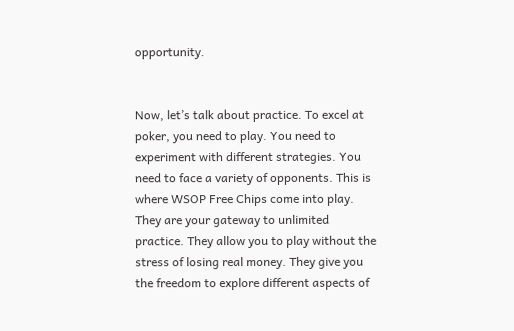opportunity.


Now, let’s talk about practice. To excel at poker, you need to play. You need to experiment with different strategies. You need to face a variety of opponents. This is where WSOP Free Chips come into play. They are your gateway to unlimited practice. They allow you to play without the stress of losing real money. They give you the freedom to explore different aspects of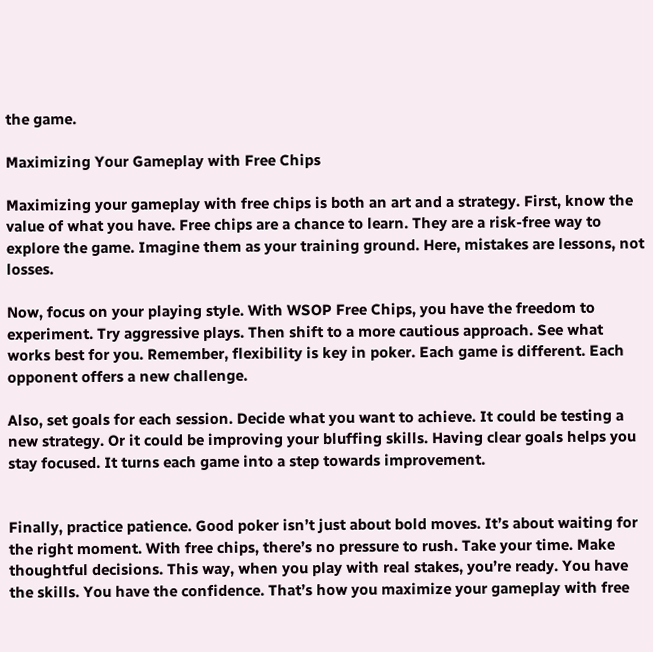the game.

Maximizing Your Gameplay with Free Chips

Maximizing your gameplay with free chips is both an art and a strategy. First, know the value of what you have. Free chips are a chance to learn. They are a risk-free way to explore the game. Imagine them as your training ground. Here, mistakes are lessons, not losses.

Now, focus on your playing style. With WSOP Free Chips, you have the freedom to experiment. Try aggressive plays. Then shift to a more cautious approach. See what works best for you. Remember, flexibility is key in poker. Each game is different. Each opponent offers a new challenge.

Also, set goals for each session. Decide what you want to achieve. It could be testing a new strategy. Or it could be improving your bluffing skills. Having clear goals helps you stay focused. It turns each game into a step towards improvement.


Finally, practice patience. Good poker isn’t just about bold moves. It’s about waiting for the right moment. With free chips, there’s no pressure to rush. Take your time. Make thoughtful decisions. This way, when you play with real stakes, you’re ready. You have the skills. You have the confidence. That’s how you maximize your gameplay with free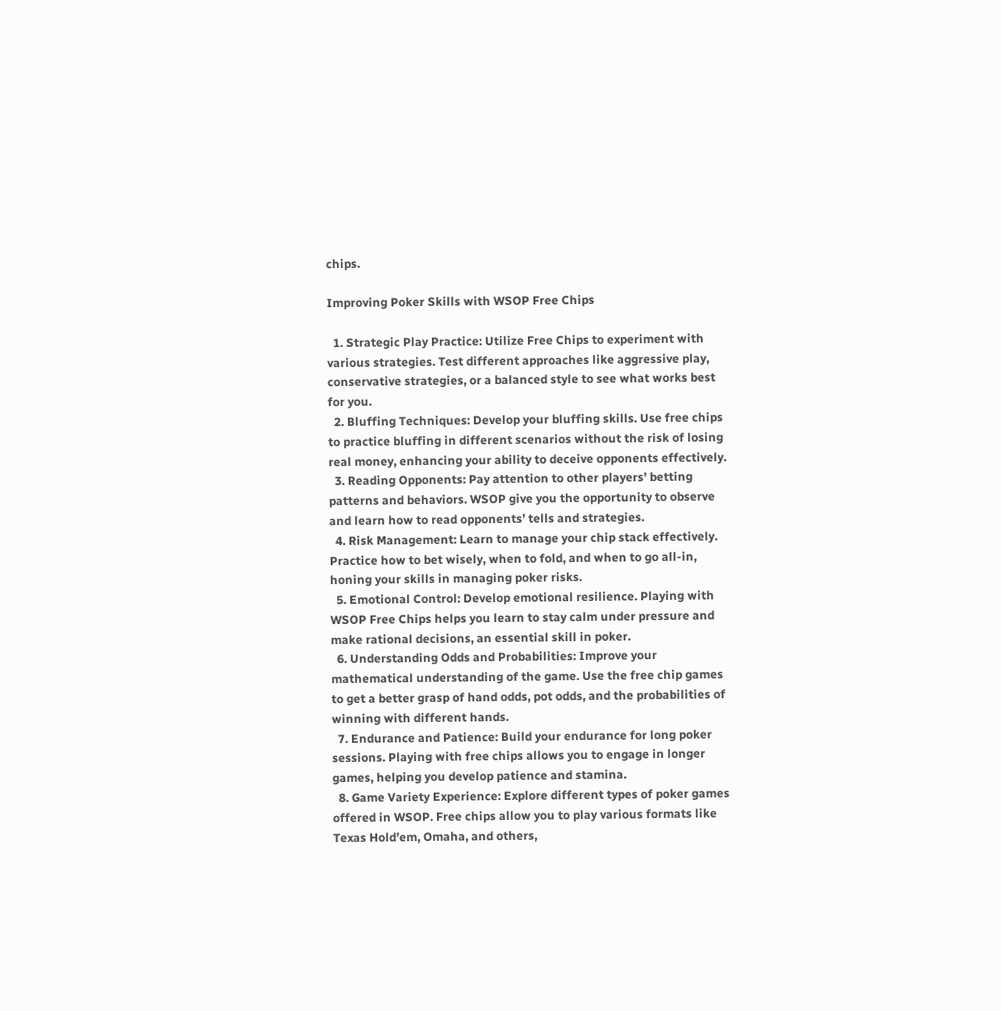chips.

Improving Poker Skills with WSOP Free Chips

  1. Strategic Play Practice: Utilize Free Chips to experiment with various strategies. Test different approaches like aggressive play, conservative strategies, or a balanced style to see what works best for you.
  2. Bluffing Techniques: Develop your bluffing skills. Use free chips to practice bluffing in different scenarios without the risk of losing real money, enhancing your ability to deceive opponents effectively.
  3. Reading Opponents: Pay attention to other players’ betting patterns and behaviors. WSOP give you the opportunity to observe and learn how to read opponents’ tells and strategies.
  4. Risk Management: Learn to manage your chip stack effectively. Practice how to bet wisely, when to fold, and when to go all-in, honing your skills in managing poker risks.
  5. Emotional Control: Develop emotional resilience. Playing with WSOP Free Chips helps you learn to stay calm under pressure and make rational decisions, an essential skill in poker.
  6. Understanding Odds and Probabilities: Improve your mathematical understanding of the game. Use the free chip games to get a better grasp of hand odds, pot odds, and the probabilities of winning with different hands.
  7. Endurance and Patience: Build your endurance for long poker sessions. Playing with free chips allows you to engage in longer games, helping you develop patience and stamina.
  8. Game Variety Experience: Explore different types of poker games offered in WSOP. Free chips allow you to play various formats like Texas Hold’em, Omaha, and others,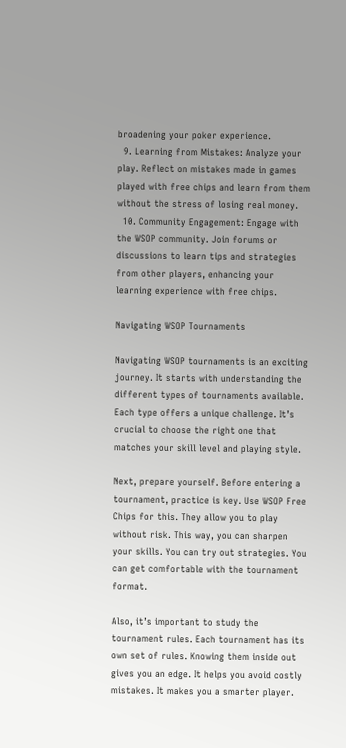broadening your poker experience.
  9. Learning from Mistakes: Analyze your play. Reflect on mistakes made in games played with free chips and learn from them without the stress of losing real money.
  10. Community Engagement: Engage with the WSOP community. Join forums or discussions to learn tips and strategies from other players, enhancing your learning experience with free chips.

Navigating WSOP Tournaments

Navigating WSOP tournaments is an exciting journey. It starts with understanding the different types of tournaments available. Each type offers a unique challenge. It’s crucial to choose the right one that matches your skill level and playing style.

Next, prepare yourself. Before entering a tournament, practice is key. Use WSOP Free Chips for this. They allow you to play without risk. This way, you can sharpen your skills. You can try out strategies. You can get comfortable with the tournament format.

Also, it’s important to study the tournament rules. Each tournament has its own set of rules. Knowing them inside out gives you an edge. It helps you avoid costly mistakes. It makes you a smarter player.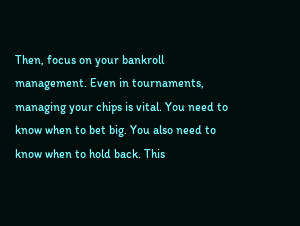Then, focus on your bankroll management. Even in tournaments, managing your chips is vital. You need to know when to bet big. You also need to know when to hold back. This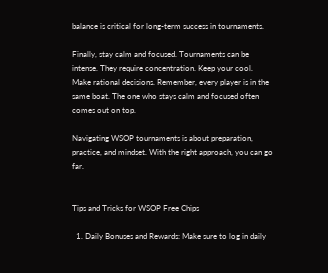balance is critical for long-term success in tournaments.

Finally, stay calm and focused. Tournaments can be intense. They require concentration. Keep your cool. Make rational decisions. Remember, every player is in the same boat. The one who stays calm and focused often comes out on top.

Navigating WSOP tournaments is about preparation, practice, and mindset. With the right approach, you can go far.


Tips and Tricks for WSOP Free Chips

  1. Daily Bonuses and Rewards: Make sure to log in daily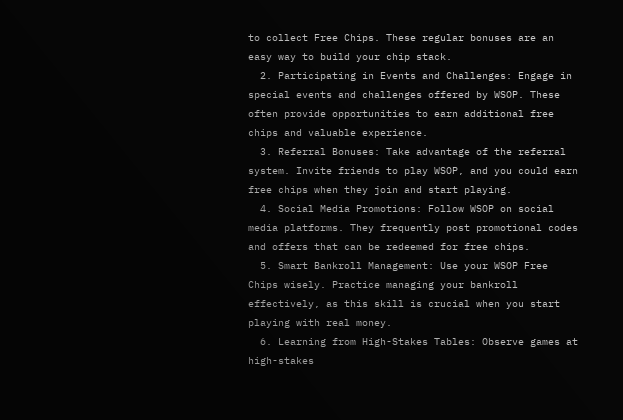to collect Free Chips. These regular bonuses are an easy way to build your chip stack.
  2. Participating in Events and Challenges: Engage in special events and challenges offered by WSOP. These often provide opportunities to earn additional free chips and valuable experience.
  3. Referral Bonuses: Take advantage of the referral system. Invite friends to play WSOP, and you could earn free chips when they join and start playing.
  4. Social Media Promotions: Follow WSOP on social media platforms. They frequently post promotional codes and offers that can be redeemed for free chips.
  5. Smart Bankroll Management: Use your WSOP Free Chips wisely. Practice managing your bankroll effectively, as this skill is crucial when you start playing with real money.
  6. Learning from High-Stakes Tables: Observe games at high-stakes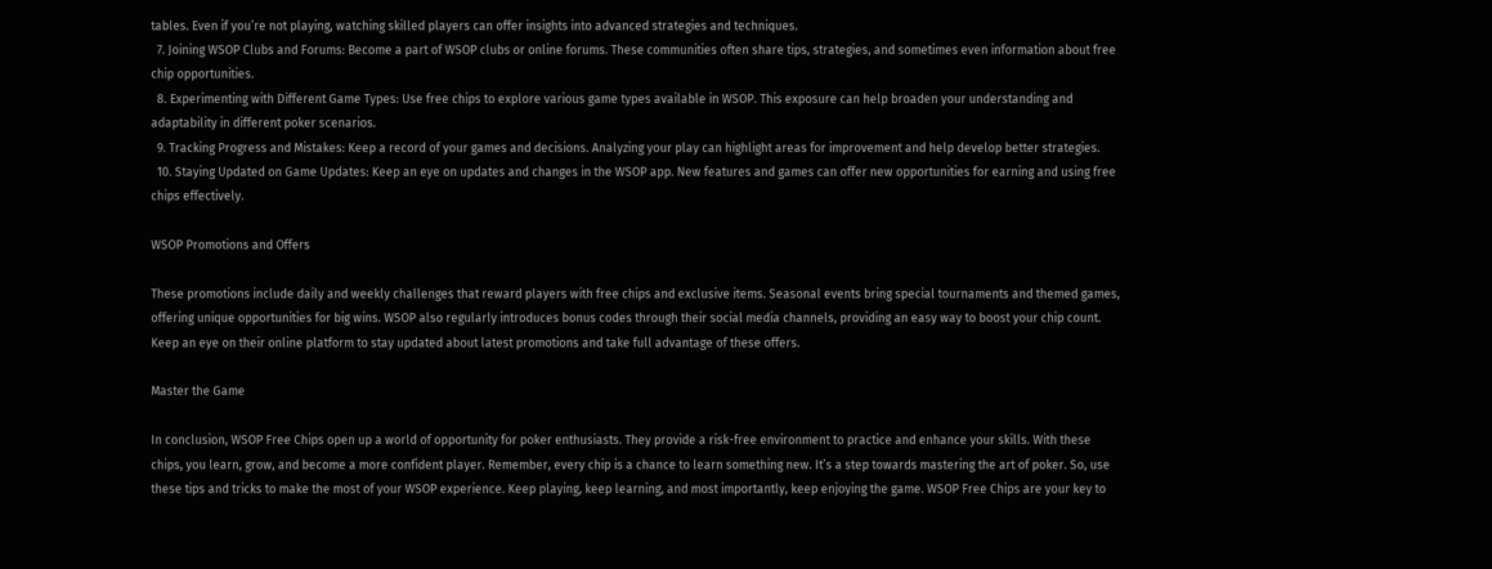tables. Even if you’re not playing, watching skilled players can offer insights into advanced strategies and techniques.
  7. Joining WSOP Clubs and Forums: Become a part of WSOP clubs or online forums. These communities often share tips, strategies, and sometimes even information about free chip opportunities.
  8. Experimenting with Different Game Types: Use free chips to explore various game types available in WSOP. This exposure can help broaden your understanding and adaptability in different poker scenarios.
  9. Tracking Progress and Mistakes: Keep a record of your games and decisions. Analyzing your play can highlight areas for improvement and help develop better strategies.
  10. Staying Updated on Game Updates: Keep an eye on updates and changes in the WSOP app. New features and games can offer new opportunities for earning and using free chips effectively.

WSOP Promotions and Offers

These promotions include daily and weekly challenges that reward players with free chips and exclusive items. Seasonal events bring special tournaments and themed games, offering unique opportunities for big wins. WSOP also regularly introduces bonus codes through their social media channels, providing an easy way to boost your chip count. Keep an eye on their online platform to stay updated about latest promotions and take full advantage of these offers.

Master the Game

In conclusion, WSOP Free Chips open up a world of opportunity for poker enthusiasts. They provide a risk-free environment to practice and enhance your skills. With these chips, you learn, grow, and become a more confident player. Remember, every chip is a chance to learn something new. It’s a step towards mastering the art of poker. So, use these tips and tricks to make the most of your WSOP experience. Keep playing, keep learning, and most importantly, keep enjoying the game. WSOP Free Chips are your key to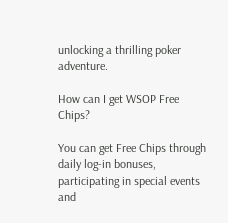unlocking a thrilling poker adventure.

How can I get WSOP Free Chips?

You can get Free Chips through daily log-in bonuses, participating in special events and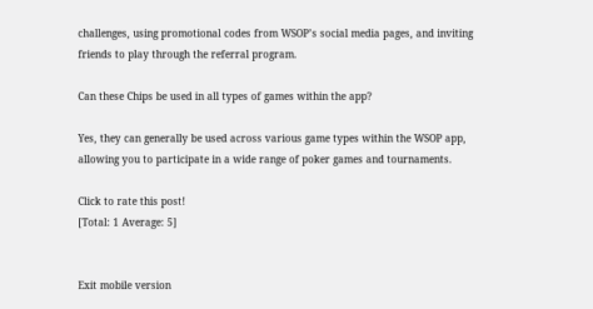challenges, using promotional codes from WSOP’s social media pages, and inviting friends to play through the referral program.

Can these Chips be used in all types of games within the app?

Yes, they can generally be used across various game types within the WSOP app, allowing you to participate in a wide range of poker games and tournaments.

Click to rate this post!
[Total: 1 Average: 5]


Exit mobile version